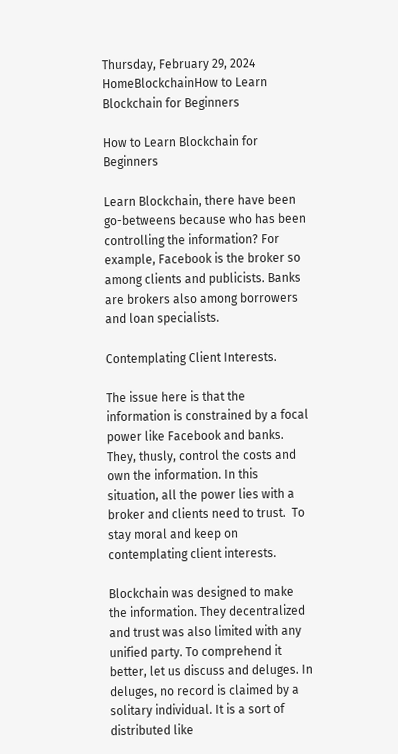Thursday, February 29, 2024
HomeBlockchainHow to Learn Blockchain for Beginners

How to Learn Blockchain for Beginners

Learn Blockchain, there have been go-betweens because who has been controlling the information? For example, Facebook is the broker so among clients and publicists. Banks are brokers also among borrowers and loan specialists.

Contemplating Client Interests.

The issue here is that the information is constrained by a focal power like Facebook and banks. They, thusly, control the costs and own the information. In this situation, all the power lies with a broker and clients need to trust.  To stay moral and keep on contemplating client interests.

Blockchain was designed to make the information. They decentralized and trust was also limited with any unified party. To comprehend it better, let us discuss and deluges. In deluges, no record is claimed by a solitary individual. It is a sort of distributed like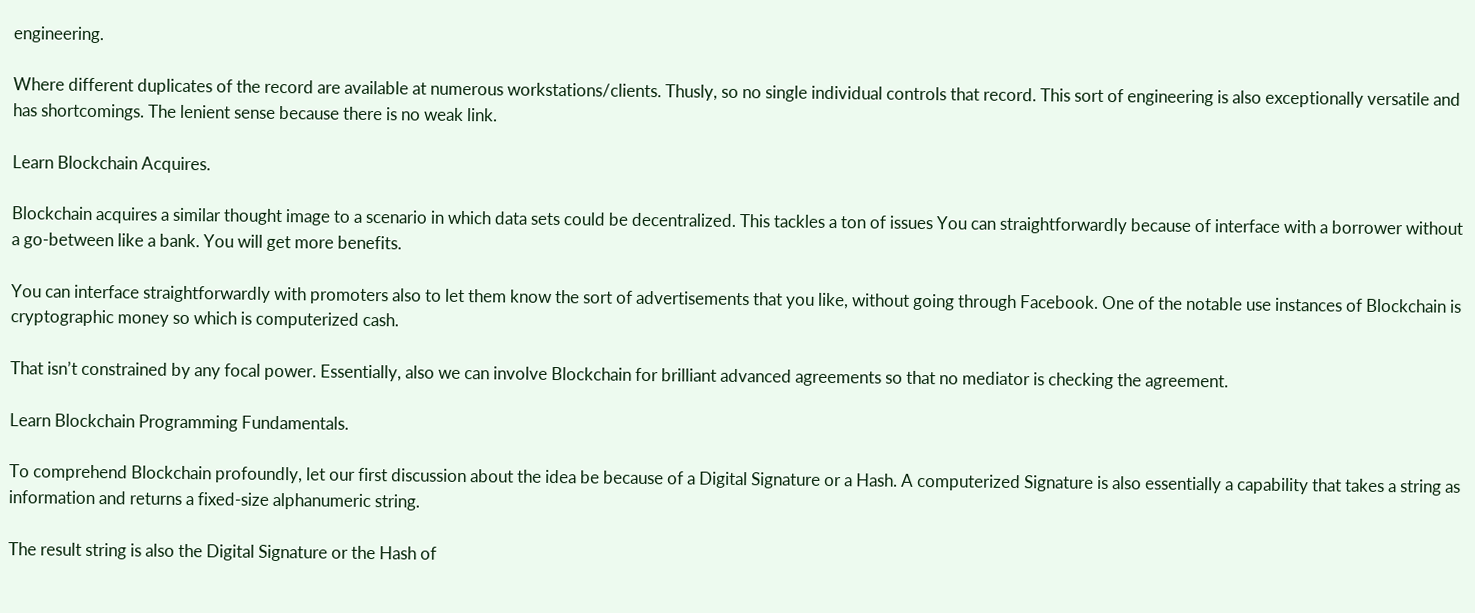engineering.

Where different duplicates of the record are available at numerous workstations/clients. Thusly, so no single individual controls that record. This sort of engineering is also exceptionally versatile and has shortcomings. The lenient sense because there is no weak link.

Learn Blockchain Acquires.

Blockchain acquires a similar thought image to a scenario in which data sets could be decentralized. This tackles a ton of issues You can straightforwardly because of interface with a borrower without a go-between like a bank. You will get more benefits.

You can interface straightforwardly with promoters also to let them know the sort of advertisements that you like, without going through Facebook. One of the notable use instances of Blockchain is cryptographic money so which is computerized cash.

That isn’t constrained by any focal power. Essentially, also we can involve Blockchain for brilliant advanced agreements so that no mediator is checking the agreement.

Learn Blockchain Programming Fundamentals.

To comprehend Blockchain profoundly, let our first discussion about the idea be because of a Digital Signature or a Hash. A computerized Signature is also essentially a capability that takes a string as information and returns a fixed-size alphanumeric string.

The result string is also the Digital Signature or the Hash of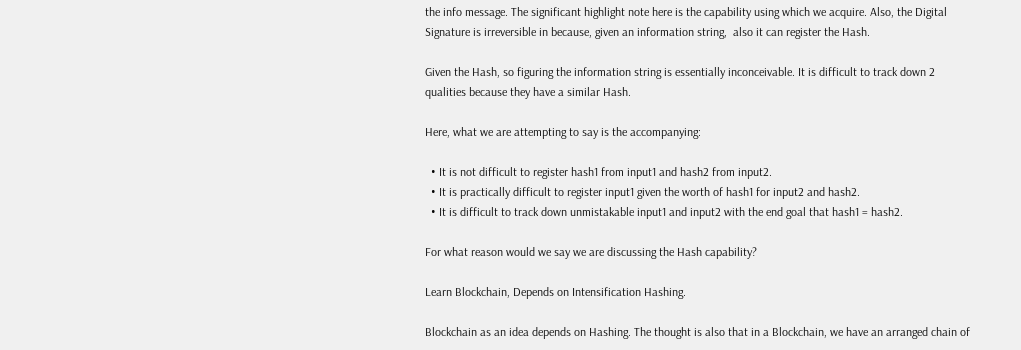the info message. The significant highlight note here is the capability using which we acquire. Also, the Digital Signature is irreversible in because, given an information string,  also it can register the Hash.

Given the Hash, so figuring the information string is essentially inconceivable. It is difficult to track down 2 qualities because they have a similar Hash.

Here, what we are attempting to say is the accompanying:

  • It is not difficult to register hash1 from input1 and hash2 from input2.
  • It is practically difficult to register input1 given the worth of hash1 for input2 and hash2.
  • It is difficult to track down unmistakable input1 and input2 with the end goal that hash1 = hash2.

For what reason would we say we are discussing the Hash capability?

Learn Blockchain, Depends on Intensification Hashing.

Blockchain as an idea depends on Hashing. The thought is also that in a Blockchain, we have an arranged chain of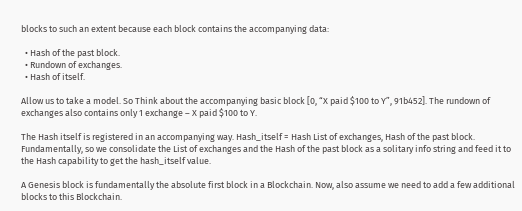blocks to such an extent because each block contains the accompanying data:

  • Hash of the past block.
  • Rundown of exchanges.
  • Hash of itself.

Allow us to take a model. So Think about the accompanying basic block [0, “X paid $100 to Y”, 91b452]. The rundown of exchanges also contains only 1 exchange – X paid $100 to Y.

The Hash itself is registered in an accompanying way. Hash_itself = Hash List of exchanges, Hash of the past block. Fundamentally, so we consolidate the List of exchanges and the Hash of the past block as a solitary info string and feed it to the Hash capability to get the hash_itself value.

A Genesis block is fundamentally the absolute first block in a Blockchain. Now, also assume we need to add a few additional blocks to this Blockchain.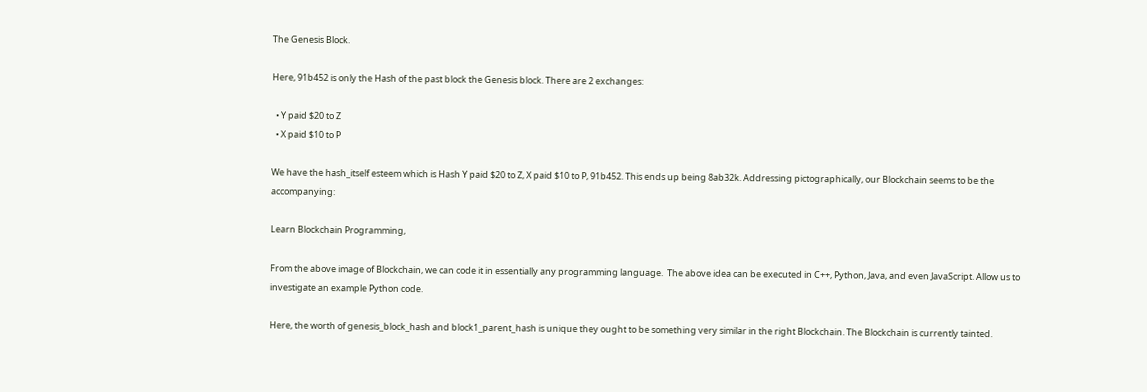The Genesis Block.

Here, 91b452 is only the Hash of the past block the Genesis block. There are 2 exchanges:

  • Y paid $20 to Z
  • X paid $10 to P

We have the hash_itself esteem which is Hash Y paid $20 to Z, X paid $10 to P, 91b452. This ends up being 8ab32k. Addressing pictographically, our Blockchain seems to be the accompanying:

Learn Blockchain Programming,

From the above image of Blockchain, we can code it in essentially any programming language.  The above idea can be executed in C++, Python, Java, and even JavaScript. Allow us to investigate an example Python code.

Here, the worth of genesis_block_hash and block1_parent_hash is unique they ought to be something very similar in the right Blockchain. The Blockchain is currently tainted.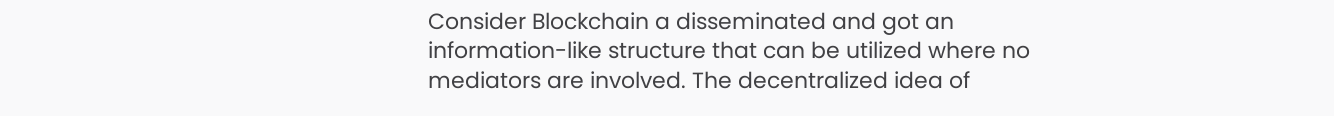Consider Blockchain a disseminated and got an information-like structure that can be utilized where no mediators are involved. The decentralized idea of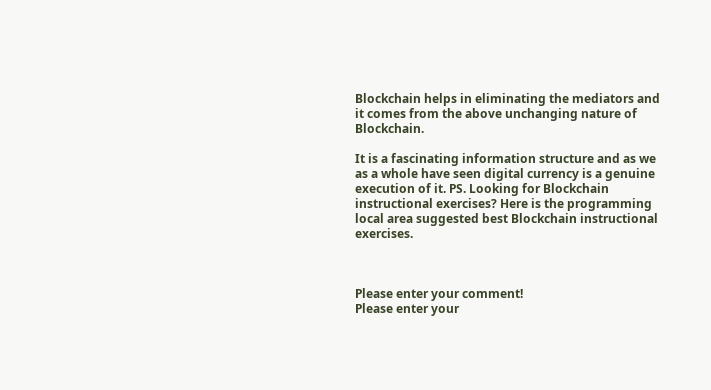Blockchain helps in eliminating the mediators and it comes from the above unchanging nature of Blockchain.

It is a fascinating information structure and as we as a whole have seen digital currency is a genuine execution of it. PS. Looking for Blockchain instructional exercises? Here is the programming local area suggested best Blockchain instructional exercises.



Please enter your comment!
Please enter your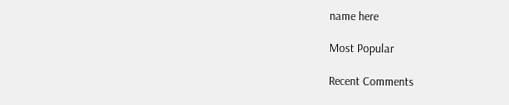name here

Most Popular

Recent Comments